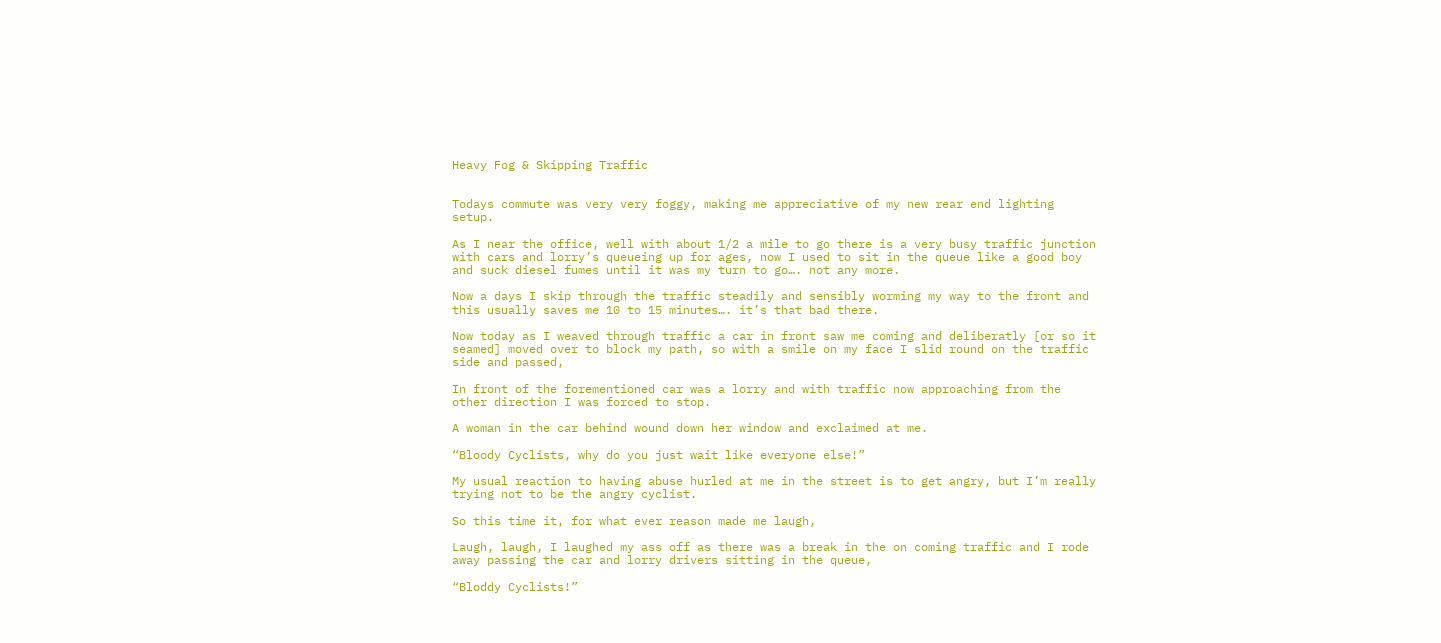Heavy Fog & Skipping Traffic


Todays commute was very very foggy, making me appreciative of my new rear end lighting setup.

As I near the office, well with about 1/2 a mile to go there is a very busy traffic junction with cars and lorry’s queueing up for ages, now I used to sit in the queue like a good boy and suck diesel fumes until it was my turn to go…. not any more.

Now a days I skip through the traffic steadily and sensibly worming my way to the front and this usually saves me 10 to 15 minutes…. it’s that bad there.

Now today as I weaved through traffic a car in front saw me coming and deliberatly [or so it seamed] moved over to block my path, so with a smile on my face I slid round on the traffic side and passed,

In front of the forementioned car was a lorry and with traffic now approaching from the other direction I was forced to stop.

A woman in the car behind wound down her window and exclaimed at me.

“Bloody Cyclists, why do you just wait like everyone else!”

My usual reaction to having abuse hurled at me in the street is to get angry, but I’m really trying not to be the angry cyclist.

So this time it, for what ever reason made me laugh,

Laugh, laugh, I laughed my ass off as there was a break in the on coming traffic and I rode away passing the car and lorry drivers sitting in the queue,

“Bloddy Cyclists!”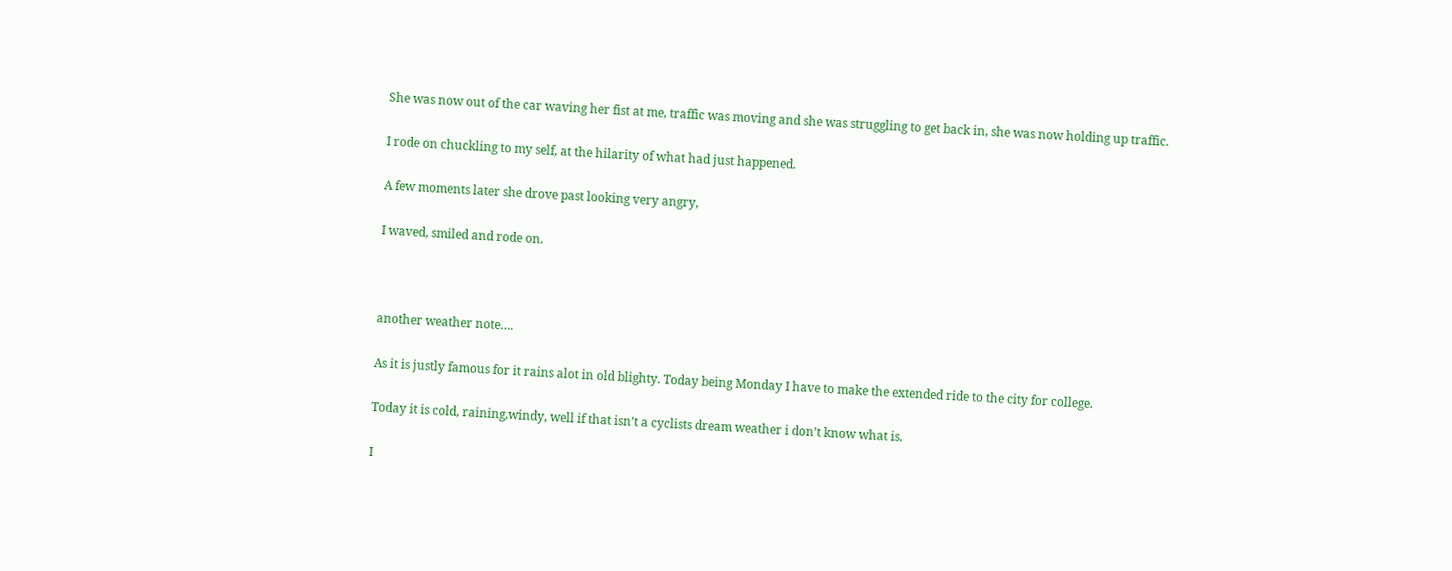She was now out of the car waving her fist at me, traffic was moving and she was struggling to get back in, she was now holding up traffic.

I rode on chuckling to my self, at the hilarity of what had just happened.

A few moments later she drove past looking very angry,

I waved, smiled and rode on.



another weather note….

As it is justly famous for it rains alot in old blighty. Today being Monday I have to make the extended ride to the city for college.

Today it is cold, raining,windy, well if that isn’t a cyclists dream weather i don’t know what is.

I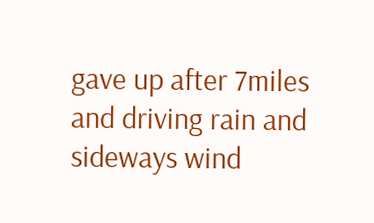gave up after 7miles and driving rain and sideways wind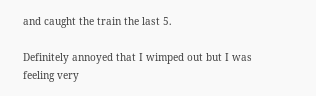and caught the train the last 5.

Definitely annoyed that I wimped out but I was feeling very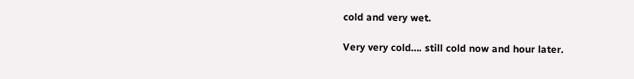cold and very wet.

Very very cold…. still cold now and hour later.